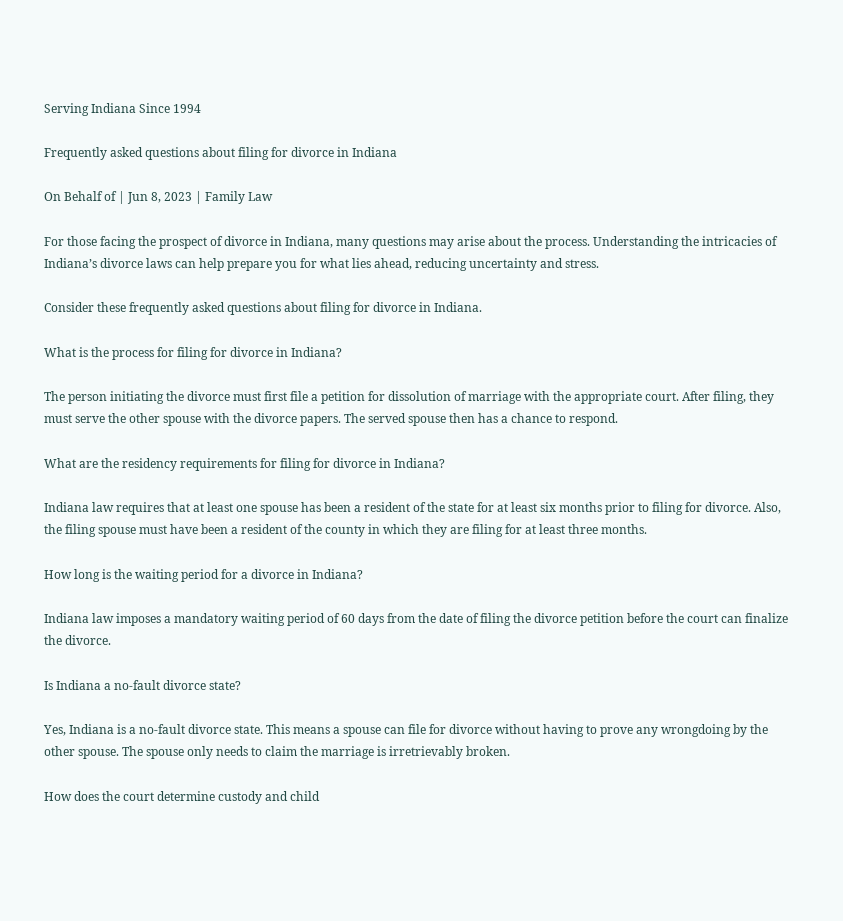Serving Indiana Since 1994

Frequently asked questions about filing for divorce in Indiana

On Behalf of | Jun 8, 2023 | Family Law

For those facing the prospect of divorce in Indiana, many questions may arise about the process. Understanding the intricacies of Indiana’s divorce laws can help prepare you for what lies ahead, reducing uncertainty and stress.

Consider these frequently asked questions about filing for divorce in Indiana.

What is the process for filing for divorce in Indiana?

The person initiating the divorce must first file a petition for dissolution of marriage with the appropriate court. After filing, they must serve the other spouse with the divorce papers. The served spouse then has a chance to respond.

What are the residency requirements for filing for divorce in Indiana?

Indiana law requires that at least one spouse has been a resident of the state for at least six months prior to filing for divorce. Also, the filing spouse must have been a resident of the county in which they are filing for at least three months.

How long is the waiting period for a divorce in Indiana?

Indiana law imposes a mandatory waiting period of 60 days from the date of filing the divorce petition before the court can finalize the divorce.

Is Indiana a no-fault divorce state?

Yes, Indiana is a no-fault divorce state. This means a spouse can file for divorce without having to prove any wrongdoing by the other spouse. The spouse only needs to claim the marriage is irretrievably broken.

How does the court determine custody and child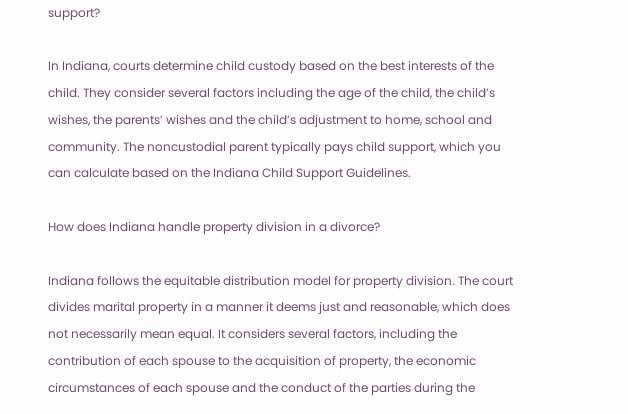support?

In Indiana, courts determine child custody based on the best interests of the child. They consider several factors including the age of the child, the child’s wishes, the parents’ wishes and the child’s adjustment to home, school and community. The noncustodial parent typically pays child support, which you can calculate based on the Indiana Child Support Guidelines.

How does Indiana handle property division in a divorce?

Indiana follows the equitable distribution model for property division. The court divides marital property in a manner it deems just and reasonable, which does not necessarily mean equal. It considers several factors, including the contribution of each spouse to the acquisition of property, the economic circumstances of each spouse and the conduct of the parties during the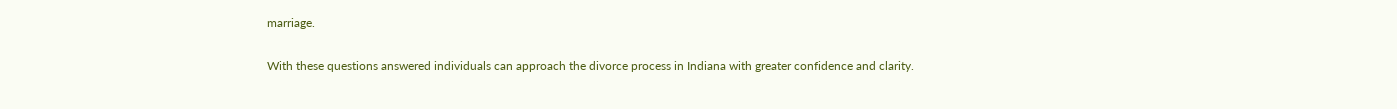marriage.

With these questions answered individuals can approach the divorce process in Indiana with greater confidence and clarity.